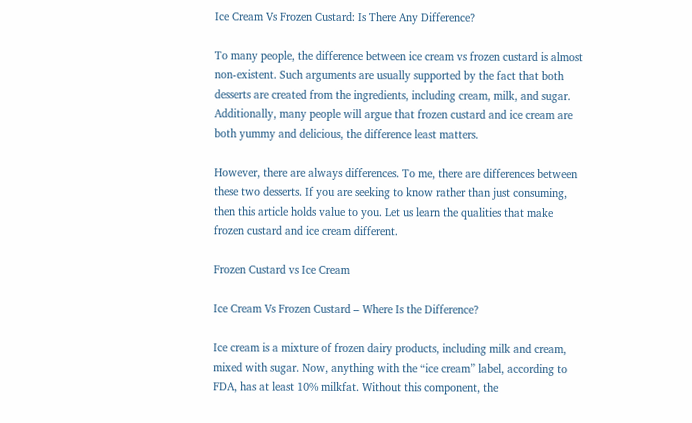Ice Cream Vs Frozen Custard: Is There Any Difference?

To many people, the difference between ice cream vs frozen custard is almost non-existent. Such arguments are usually supported by the fact that both desserts are created from the ingredients, including cream, milk, and sugar. Additionally, many people will argue that frozen custard and ice cream are both yummy and delicious, the difference least matters.

However, there are always differences. To me, there are differences between these two desserts. If you are seeking to know rather than just consuming, then this article holds value to you. Let us learn the qualities that make frozen custard and ice cream different.

Frozen Custard vs Ice Cream

Ice Cream Vs Frozen Custard – Where Is the Difference?

Ice cream is a mixture of frozen dairy products, including milk and cream, mixed with sugar. Now, anything with the “ice cream” label, according to FDA, has at least 10% milkfat. Without this component, the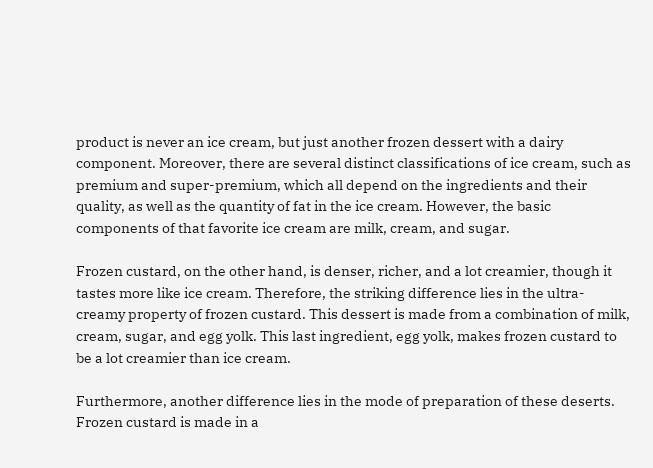product is never an ice cream, but just another frozen dessert with a dairy component. Moreover, there are several distinct classifications of ice cream, such as premium and super-premium, which all depend on the ingredients and their quality, as well as the quantity of fat in the ice cream. However, the basic components of that favorite ice cream are milk, cream, and sugar.

Frozen custard, on the other hand, is denser, richer, and a lot creamier, though it tastes more like ice cream. Therefore, the striking difference lies in the ultra-creamy property of frozen custard. This dessert is made from a combination of milk, cream, sugar, and egg yolk. This last ingredient, egg yolk, makes frozen custard to be a lot creamier than ice cream.

Furthermore, another difference lies in the mode of preparation of these deserts. Frozen custard is made in a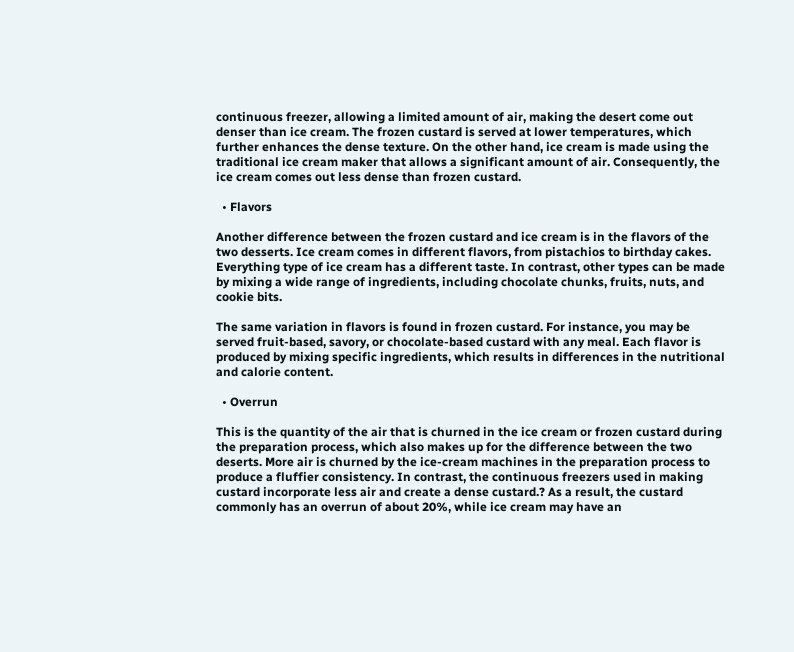continuous freezer, allowing a limited amount of air, making the desert come out denser than ice cream. The frozen custard is served at lower temperatures, which further enhances the dense texture. On the other hand, ice cream is made using the traditional ice cream maker that allows a significant amount of air. Consequently, the ice cream comes out less dense than frozen custard.

  • Flavors

Another difference between the frozen custard and ice cream is in the flavors of the two desserts. Ice cream comes in different flavors, from pistachios to birthday cakes. Everything type of ice cream has a different taste. In contrast, other types can be made by mixing a wide range of ingredients, including chocolate chunks, fruits, nuts, and cookie bits.

The same variation in flavors is found in frozen custard. For instance, you may be served fruit-based, savory, or chocolate-based custard with any meal. Each flavor is produced by mixing specific ingredients, which results in differences in the nutritional and calorie content.

  • Overrun

This is the quantity of the air that is churned in the ice cream or frozen custard during the preparation process, which also makes up for the difference between the two deserts. More air is churned by the ice-cream machines in the preparation process to produce a fluffier consistency. In contrast, the continuous freezers used in making custard incorporate less air and create a dense custard.? As a result, the custard commonly has an overrun of about 20%, while ice cream may have an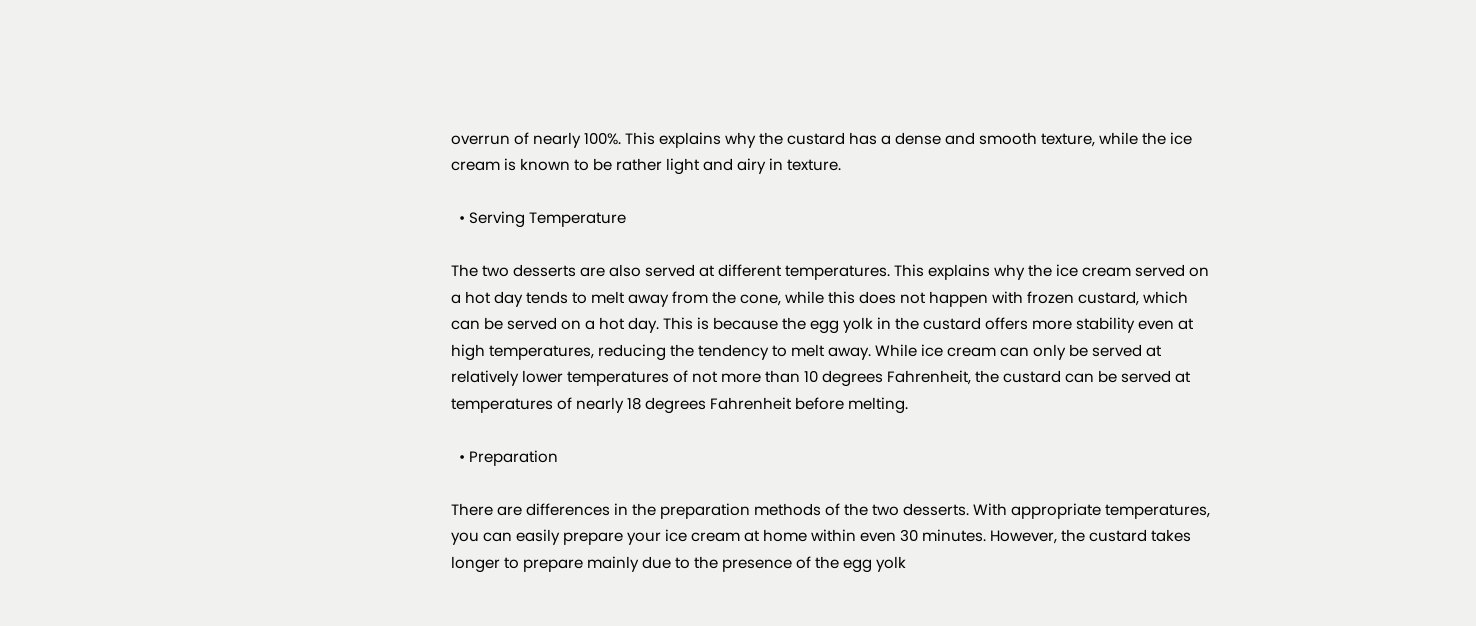overrun of nearly 100%. This explains why the custard has a dense and smooth texture, while the ice cream is known to be rather light and airy in texture.

  • Serving Temperature

The two desserts are also served at different temperatures. This explains why the ice cream served on a hot day tends to melt away from the cone, while this does not happen with frozen custard, which can be served on a hot day. This is because the egg yolk in the custard offers more stability even at high temperatures, reducing the tendency to melt away. While ice cream can only be served at relatively lower temperatures of not more than 10 degrees Fahrenheit, the custard can be served at temperatures of nearly 18 degrees Fahrenheit before melting.

  • Preparation

There are differences in the preparation methods of the two desserts. With appropriate temperatures, you can easily prepare your ice cream at home within even 30 minutes. However, the custard takes longer to prepare mainly due to the presence of the egg yolk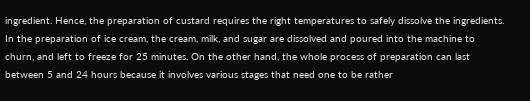ingredient. Hence, the preparation of custard requires the right temperatures to safely dissolve the ingredients. In the preparation of ice cream, the cream, milk, and sugar are dissolved and poured into the machine to churn, and left to freeze for 25 minutes. On the other hand, the whole process of preparation can last between 5 and 24 hours because it involves various stages that need one to be rather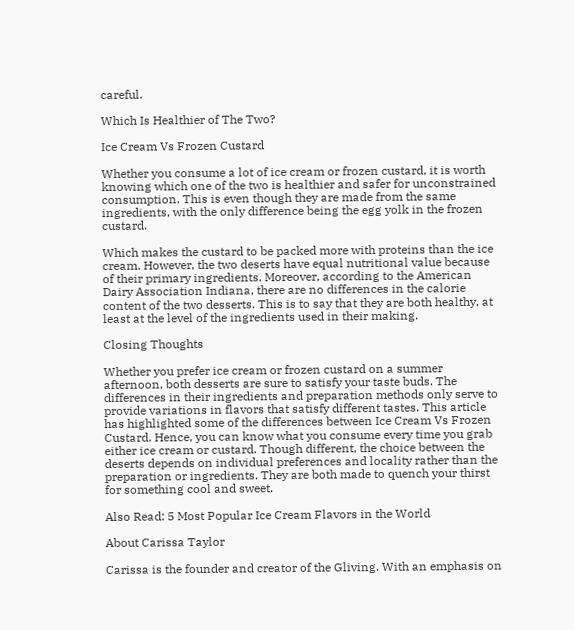careful.

Which Is Healthier of The Two?

Ice Cream Vs Frozen Custard

Whether you consume a lot of ice cream or frozen custard, it is worth knowing which one of the two is healthier and safer for unconstrained consumption. This is even though they are made from the same ingredients, with the only difference being the egg yolk in the frozen custard.

Which makes the custard to be packed more with proteins than the ice cream. However, the two deserts have equal nutritional value because of their primary ingredients. Moreover, according to the American Dairy Association Indiana, there are no differences in the calorie content of the two desserts. This is to say that they are both healthy, at least at the level of the ingredients used in their making.

Closing Thoughts

Whether you prefer ice cream or frozen custard on a summer afternoon, both desserts are sure to satisfy your taste buds. The differences in their ingredients and preparation methods only serve to provide variations in flavors that satisfy different tastes. This article has highlighted some of the differences between Ice Cream Vs Frozen Custard. Hence, you can know what you consume every time you grab either ice cream or custard. Though different, the choice between the deserts depends on individual preferences and locality rather than the preparation or ingredients. They are both made to quench your thirst for something cool and sweet.

Also Read: 5 Most Popular Ice Cream Flavors in the World

About Carissa Taylor

Carissa is the founder and creator of the Gliving. With an emphasis on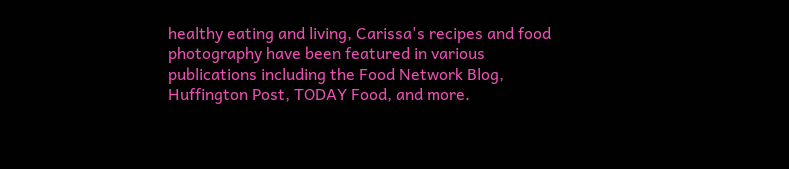healthy eating and living, Carissa's recipes and food photography have been featured in various publications including the Food Network Blog, Huffington Post, TODAY Food, and more.